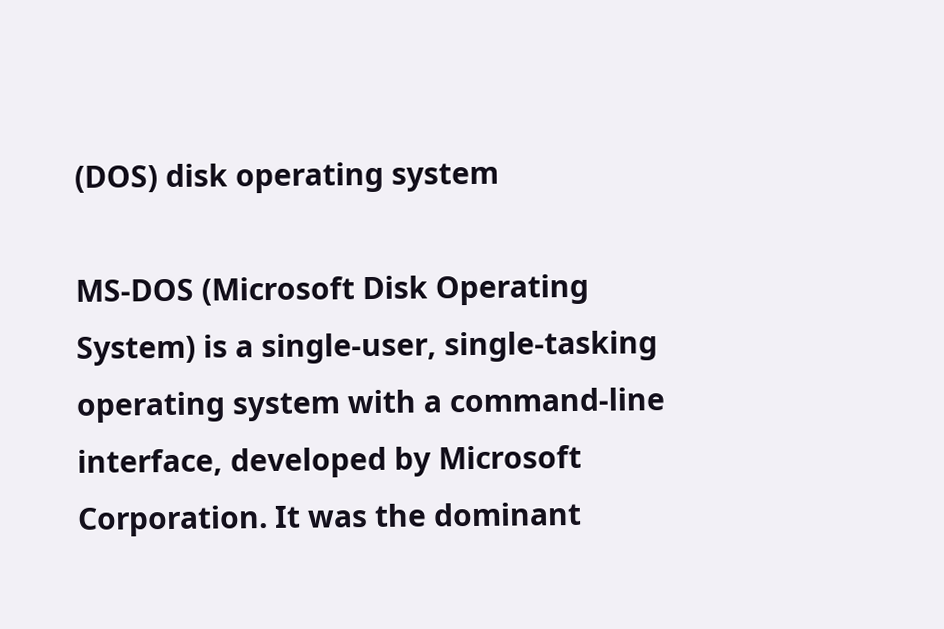(DOS) disk operating system

MS-DOS (Microsoft Disk Operating System) is a single-user, single-tasking operating system with a command-line interface, developed by Microsoft Corporation. It was the dominant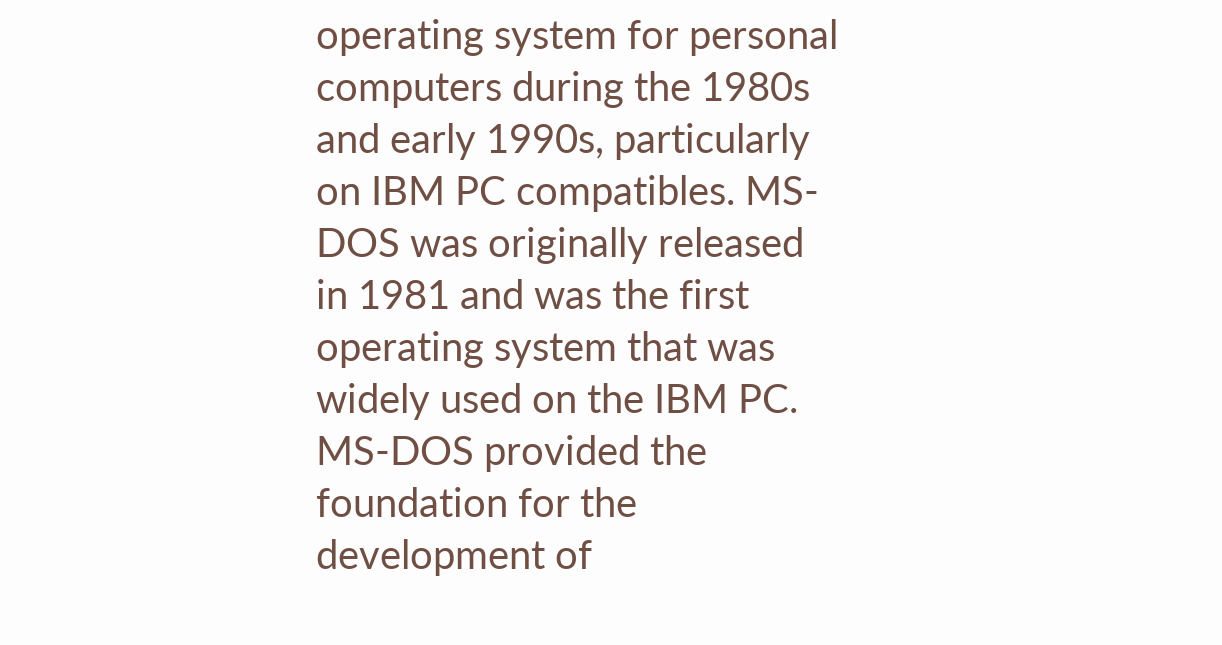operating system for personal computers during the 1980s and early 1990s, particularly on IBM PC compatibles. MS-DOS was originally released in 1981 and was the first operating system that was widely used on the IBM PC. MS-DOS provided the foundation for the development of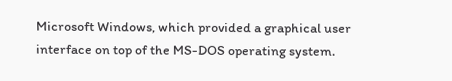Microsoft Windows, which provided a graphical user interface on top of the MS-DOS operating system.